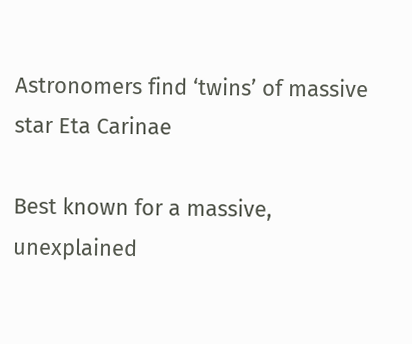Astronomers find ‘twins’ of massive star Eta Carinae

Best known for a massive, unexplained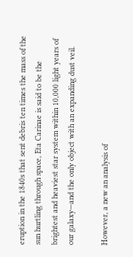eruption in the 1840s that sent debris ten times the mass of the sun hurtling through space, Eta Carinae is said to be the brightest and heaviest star system within 10,000 light years of our galaxy—and the only object with an expanding dust veil.

However, a new an analysis of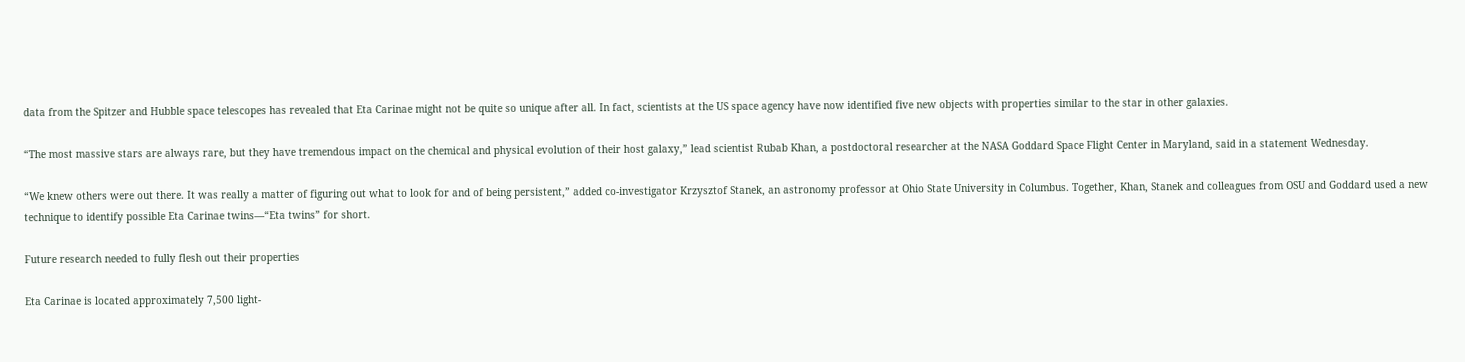data from the Spitzer and Hubble space telescopes has revealed that Eta Carinae might not be quite so unique after all. In fact, scientists at the US space agency have now identified five new objects with properties similar to the star in other galaxies.

“The most massive stars are always rare, but they have tremendous impact on the chemical and physical evolution of their host galaxy,” lead scientist Rubab Khan, a postdoctoral researcher at the NASA Goddard Space Flight Center in Maryland, said in a statement Wednesday.

“We knew others were out there. It was really a matter of figuring out what to look for and of being persistent,” added co-investigator Krzysztof Stanek, an astronomy professor at Ohio State University in Columbus. Together, Khan, Stanek and colleagues from OSU and Goddard used a new technique to identify possible Eta Carinae twins—“Eta twins” for short.

Future research needed to fully flesh out their properties

Eta Carinae is located approximately 7,500 light-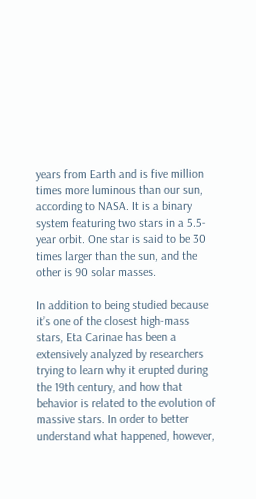years from Earth and is five million times more luminous than our sun, according to NASA. It is a binary system featuring two stars in a 5.5-year orbit. One star is said to be 30 times larger than the sun, and the other is 90 solar masses.

In addition to being studied because it’s one of the closest high-mass stars, Eta Carinae has been a extensively analyzed by researchers trying to learn why it erupted during the 19th century, and how that behavior is related to the evolution of massive stars. In order to better understand what happened, however,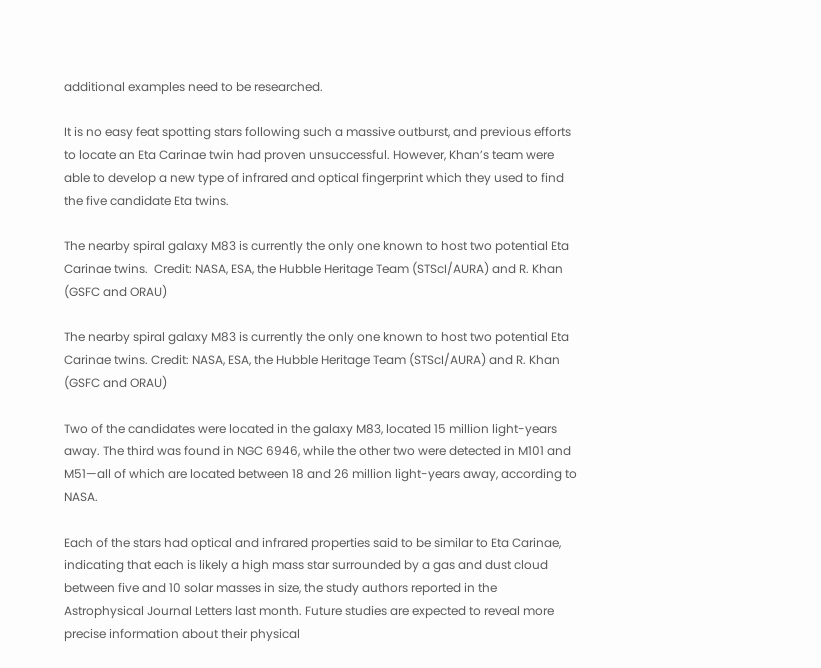additional examples need to be researched.

It is no easy feat spotting stars following such a massive outburst, and previous efforts to locate an Eta Carinae twin had proven unsuccessful. However, Khan’s team were able to develop a new type of infrared and optical fingerprint which they used to find the five candidate Eta twins.

The nearby spiral galaxy M83 is currently the only one known to host two potential Eta Carinae twins.  Credit: NASA, ESA, the Hubble Heritage Team (STScI/AURA) and R. Khan (GSFC and ORAU)

The nearby spiral galaxy M83 is currently the only one known to host two potential Eta Carinae twins. Credit: NASA, ESA, the Hubble Heritage Team (STScI/AURA) and R. Khan (GSFC and ORAU)

Two of the candidates were located in the galaxy M83, located 15 million light-years away. The third was found in NGC 6946, while the other two were detected in M101 and M51—all of which are located between 18 and 26 million light-years away, according to NASA.

Each of the stars had optical and infrared properties said to be similar to Eta Carinae, indicating that each is likely a high mass star surrounded by a gas and dust cloud between five and 10 solar masses in size, the study authors reported in the Astrophysical Journal Letters last month. Future studies are expected to reveal more precise information about their physical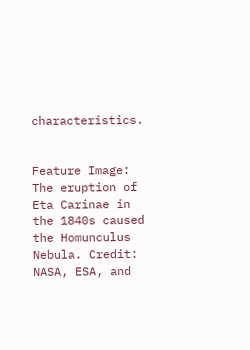characteristics.


Feature Image: The eruption of Eta Carinae in the 1840s caused the Homunculus Nebula. Credit: NASA, ESA, and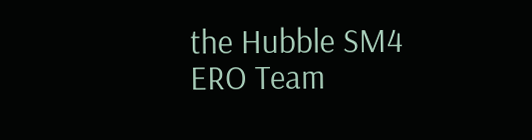the Hubble SM4 ERO Team